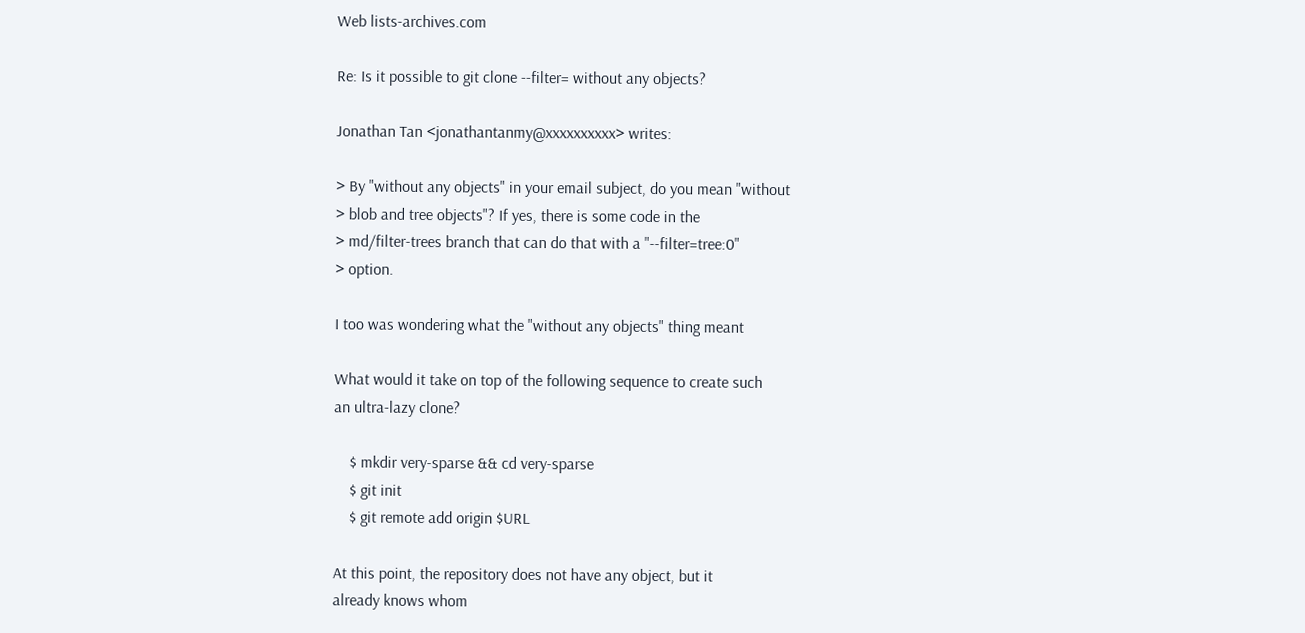Web lists-archives.com

Re: Is it possible to git clone --filter= without any objects?

Jonathan Tan <jonathantanmy@xxxxxxxxxx> writes:

> By "without any objects" in your email subject, do you mean "without
> blob and tree objects"? If yes, there is some code in the
> md/filter-trees branch that can do that with a "--filter=tree:0"
> option.

I too was wondering what the "without any objects" thing meant

What would it take on top of the following sequence to create such
an ultra-lazy clone?

    $ mkdir very-sparse && cd very-sparse
    $ git init
    $ git remote add origin $URL

At this point, the repository does not have any object, but it
already knows whom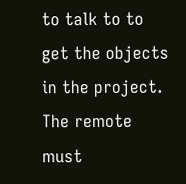to talk to to get the objects in the project.
The remote must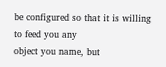be configured so that it is willing to feed you any
object you name, but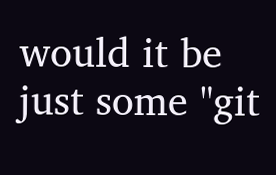would it be just some "git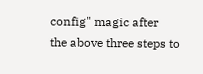config" magic after
the above three steps to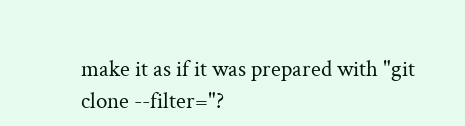make it as if it was prepared with "git
clone --filter="?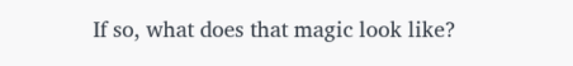If so, what does that magic look like?